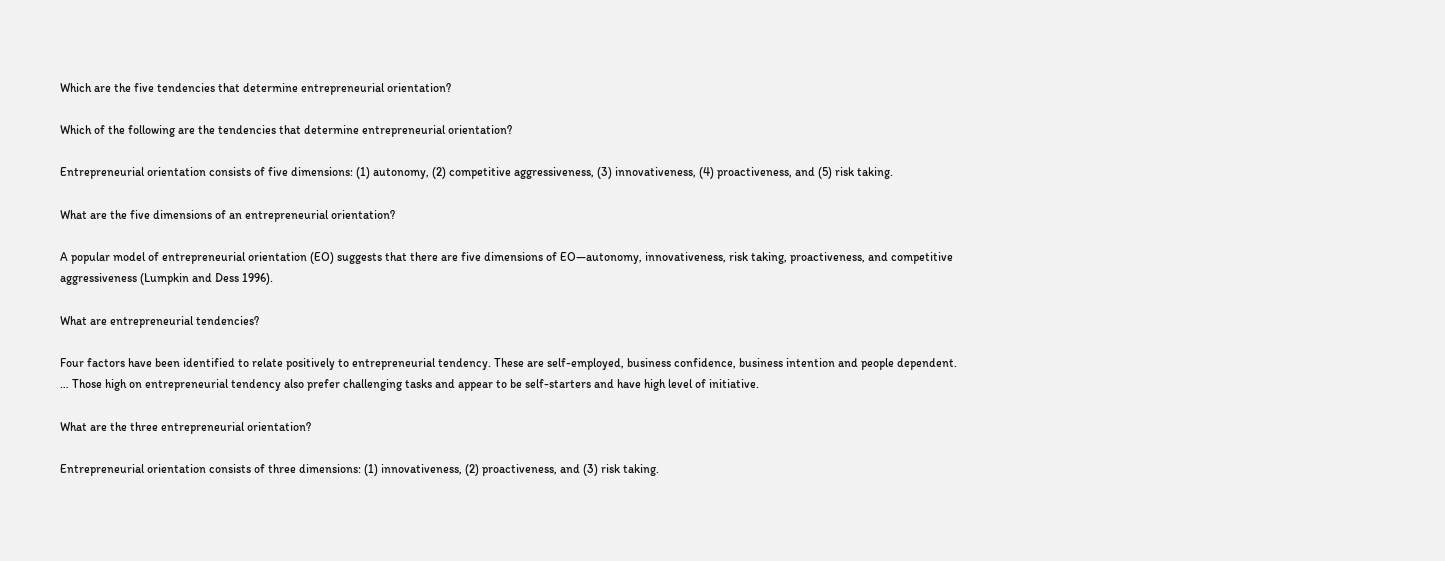Which are the five tendencies that determine entrepreneurial orientation?

Which of the following are the tendencies that determine entrepreneurial orientation?

Entrepreneurial orientation consists of five dimensions: (1) autonomy, (2) competitive aggressiveness, (3) innovativeness, (4) proactiveness, and (5) risk taking.

What are the five dimensions of an entrepreneurial orientation?

A popular model of entrepreneurial orientation (EO) suggests that there are five dimensions of EO—autonomy, innovativeness, risk taking, proactiveness, and competitive aggressiveness (Lumpkin and Dess 1996).

What are entrepreneurial tendencies?

Four factors have been identified to relate positively to entrepreneurial tendency. These are self-employed, business confidence, business intention and people dependent. … Those high on entrepreneurial tendency also prefer challenging tasks and appear to be self-starters and have high level of initiative.

What are the three entrepreneurial orientation?

Entrepreneurial orientation consists of three dimensions: (1) innovativeness, (2) proactiveness, and (3) risk taking.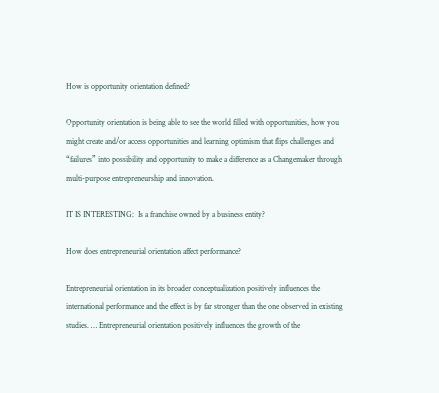How is opportunity orientation defined?

Opportunity orientation is being able to see the world filled with opportunities, how you might create and/or access opportunities and learning optimism that flips challenges and “failures” into possibility and opportunity to make a difference as a Changemaker through multi-purpose entrepreneurship and innovation.

IT IS INTERESTING:  Is a franchise owned by a business entity?

How does entrepreneurial orientation affect performance?

Entrepreneurial orientation in its broader conceptualization positively influences the international performance and the effect is by far stronger than the one observed in existing studies. … Entrepreneurial orientation positively influences the growth of the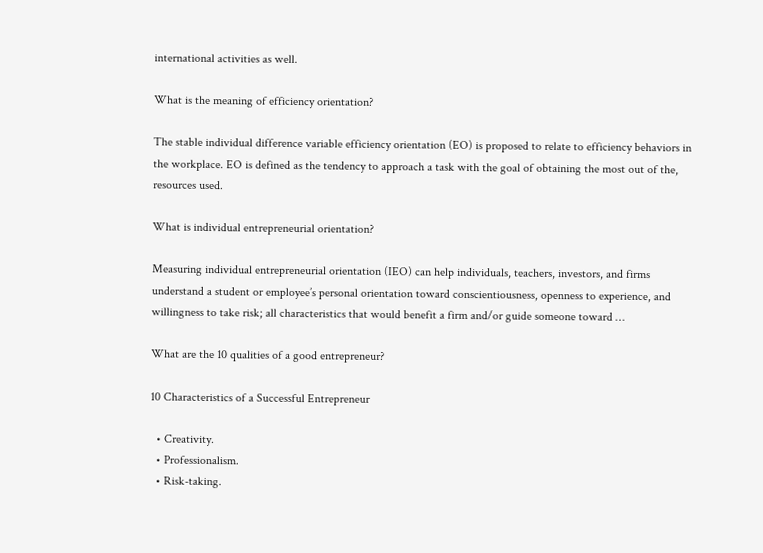international activities as well.

What is the meaning of efficiency orientation?

The stable individual difference variable efficiency orientation (EO) is proposed to relate to efficiency behaviors in the workplace. EO is defined as the tendency to approach a task with the goal of obtaining the most out of the, resources used.

What is individual entrepreneurial orientation?

Measuring individual entrepreneurial orientation (IEO) can help individuals, teachers, investors, and firms understand a student or employee’s personal orientation toward conscientiousness, openness to experience, and willingness to take risk; all characteristics that would benefit a firm and/or guide someone toward …

What are the 10 qualities of a good entrepreneur?

10 Characteristics of a Successful Entrepreneur

  • Creativity.
  • Professionalism.
  • Risk-taking.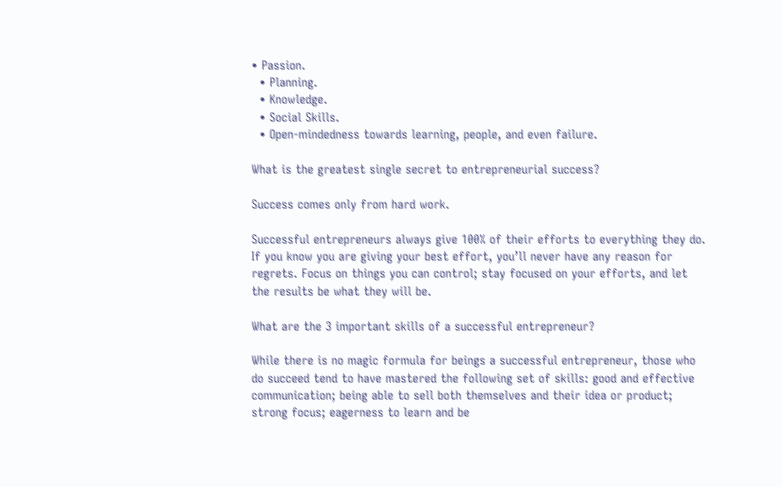• Passion.
  • Planning.
  • Knowledge.
  • Social Skills.
  • Open-mindedness towards learning, people, and even failure.

What is the greatest single secret to entrepreneurial success?

Success comes only from hard work.

Successful entrepreneurs always give 100% of their efforts to everything they do. If you know you are giving your best effort, you’ll never have any reason for regrets. Focus on things you can control; stay focused on your efforts, and let the results be what they will be.

What are the 3 important skills of a successful entrepreneur?

While there is no magic formula for beings a successful entrepreneur, those who do succeed tend to have mastered the following set of skills: good and effective communication; being able to sell both themselves and their idea or product; strong focus; eagerness to learn and be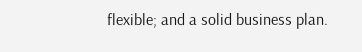flexible; and a solid business plan.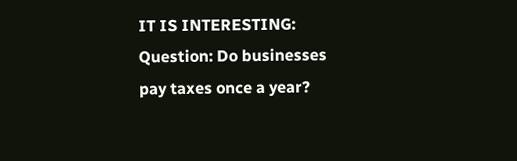IT IS INTERESTING:  Question: Do businesses pay taxes once a year?